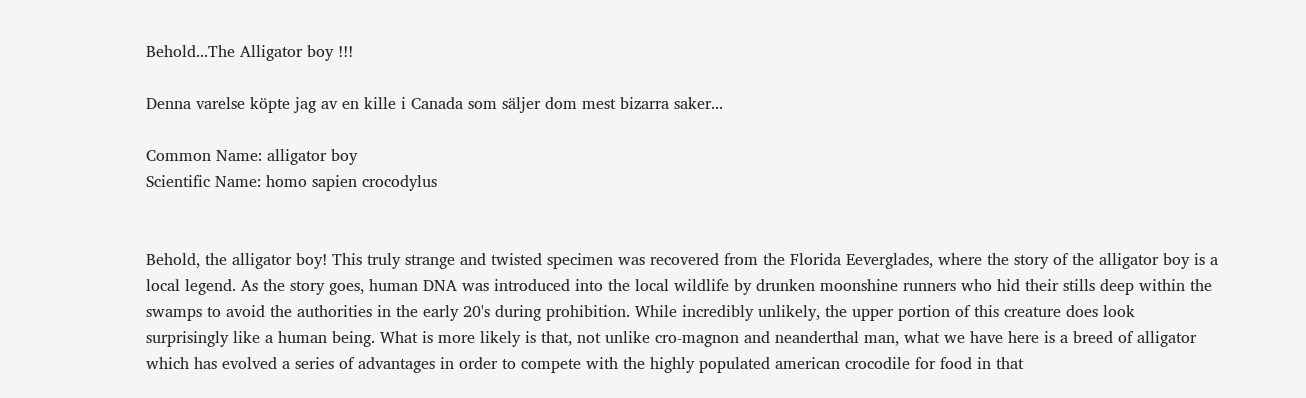Behold...The Alligator boy !!!

Denna varelse köpte jag av en kille i Canada som säljer dom mest bizarra saker...

Common Name: alligator boy
Scientific Name: homo sapien crocodylus


Behold, the alligator boy! This truly strange and twisted specimen was recovered from the Florida Eeverglades, where the story of the alligator boy is a local legend. As the story goes, human DNA was introduced into the local wildlife by drunken moonshine runners who hid their stills deep within the swamps to avoid the authorities in the early 20's during prohibition. While incredibly unlikely, the upper portion of this creature does look surprisingly like a human being. What is more likely is that, not unlike cro-magnon and neanderthal man, what we have here is a breed of alligator which has evolved a series of advantages in order to compete with the highly populated american crocodile for food in that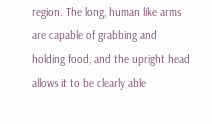region. The long, human like arms are capable of grabbing and holding food, and the upright head allows it to be clearly able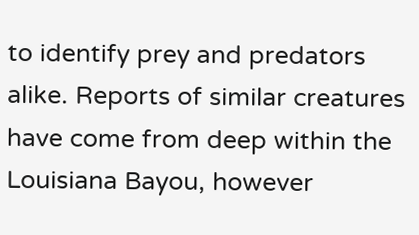to identify prey and predators alike. Reports of similar creatures have come from deep within the Louisiana Bayou, however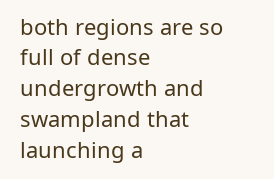both regions are so full of dense undergrowth and swampland that launching a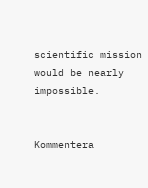scientific mission would be nearly impossible.


Kommentera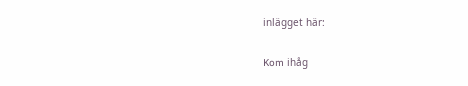inlägget här:

Kom ihåg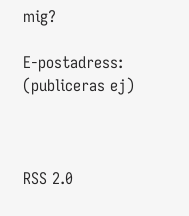mig?

E-postadress: (publiceras ej)



RSS 2.0